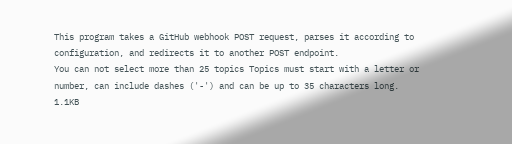This program takes a GitHub webhook POST request, parses it according to configuration, and redirects it to another POST endpoint.
You can not select more than 25 topics Topics must start with a letter or number, can include dashes ('-') and can be up to 35 characters long. 1.1KB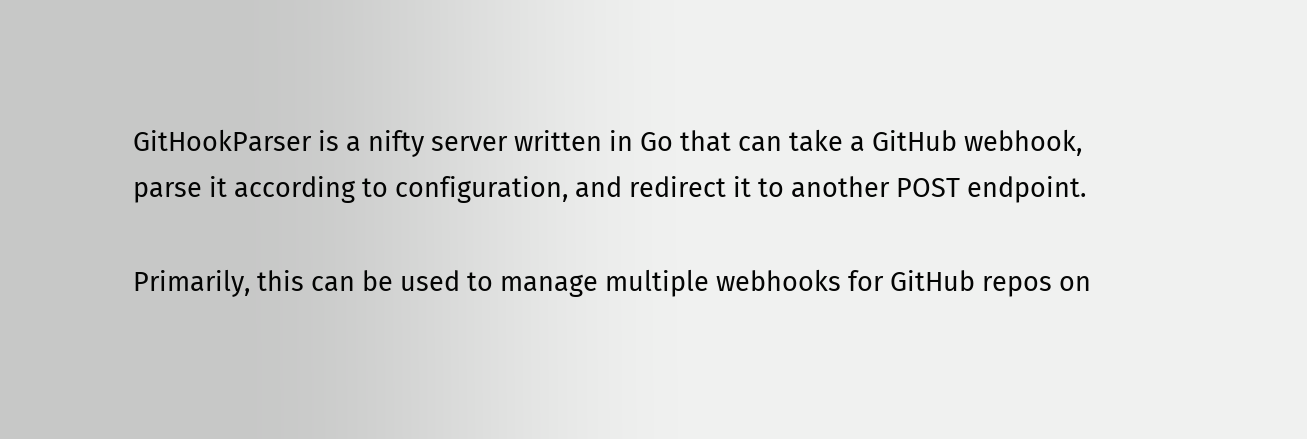GitHookParser is a nifty server written in Go that can take a GitHub webhook, parse it according to configuration, and redirect it to another POST endpoint.

Primarily, this can be used to manage multiple webhooks for GitHub repos on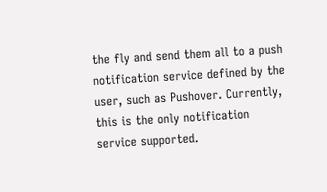the fly and send them all to a push notification service defined by the user, such as Pushover. Currently, this is the only notification service supported.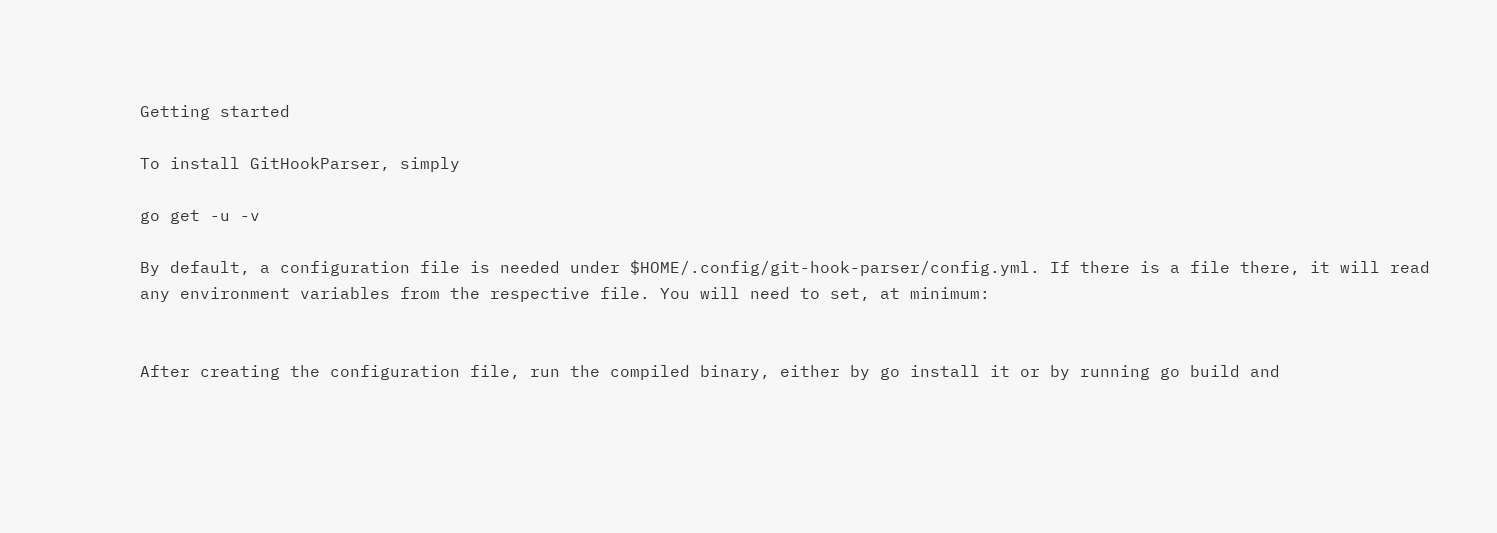Getting started

To install GitHookParser, simply

go get -u -v

By default, a configuration file is needed under $HOME/.config/git-hook-parser/config.yml. If there is a file there, it will read any environment variables from the respective file. You will need to set, at minimum:


After creating the configuration file, run the compiled binary, either by go install it or by running go build and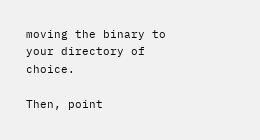moving the binary to your directory of choice.

Then, point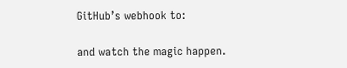GitHub’s webhook to:

and watch the magic happen.